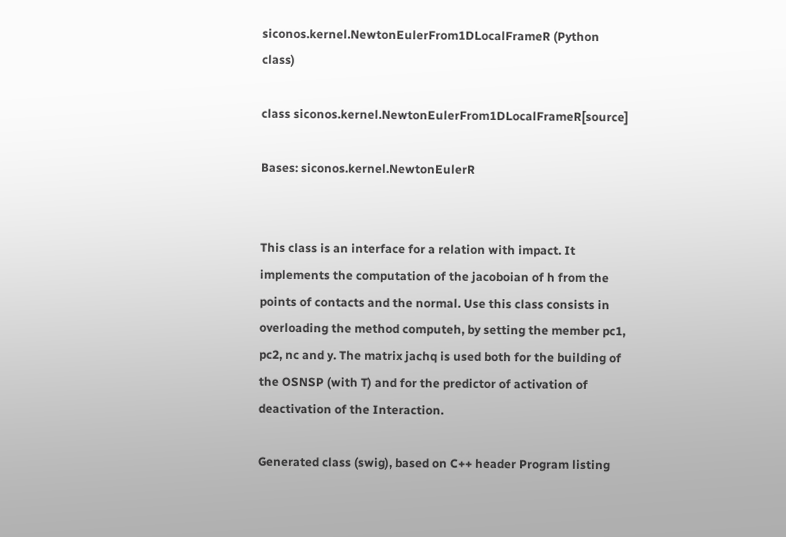siconos.kernel.NewtonEulerFrom1DLocalFrameR (Python class)

class siconos.kernel.NewtonEulerFrom1DLocalFrameR[source]

Bases: siconos.kernel.NewtonEulerR


This class is an interface for a relation with impact. It implements the computation of the jacoboian of h from the points of contacts and the normal. Use this class consists in overloading the method computeh, by setting the member pc1, pc2, nc and y. The matrix jachq is used both for the building of the OSNSP (with T) and for the predictor of activation of deactivation of the Interaction.

Generated class (swig), based on C++ header Program listing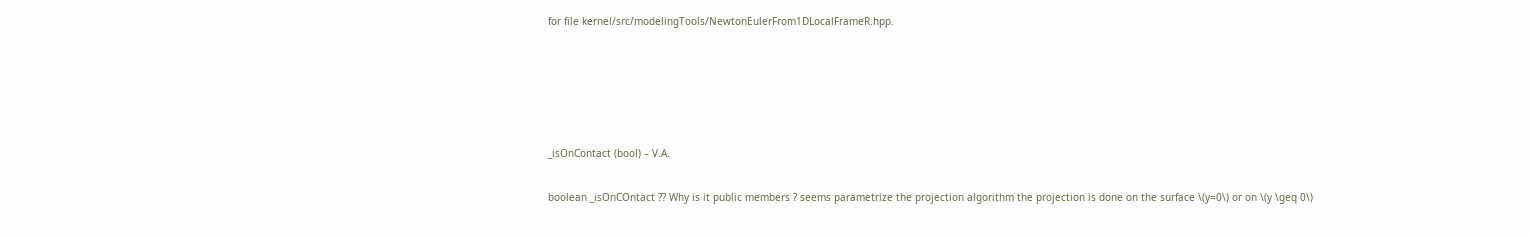for file kernel/src/modelingTools/NewtonEulerFrom1DLocalFrameR.hpp.





_isOnContact (bool) – V.A.

boolean _isOnCOntact ?? Why is it public members ? seems parametrize the projection algorithm the projection is done on the surface \(y=0\) or on \(y \geq 0\)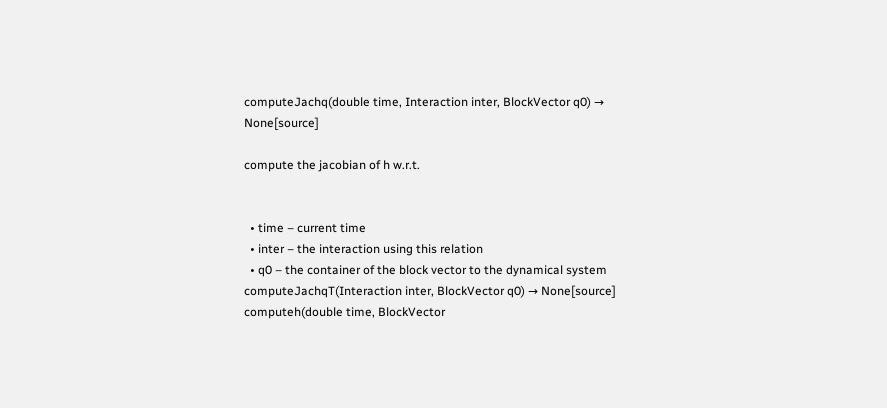computeJachq(double time, Interaction inter, BlockVector q0) → None[source]

compute the jacobian of h w.r.t.


  • time – current time
  • inter – the interaction using this relation
  • q0 – the container of the block vector to the dynamical system
computeJachqT(Interaction inter, BlockVector q0) → None[source]
computeh(double time, BlockVector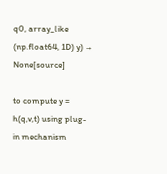q0, array_like (np.float64, 1D) y) → None[source]

to compute y = h(q,v,t) using plug-in mechanism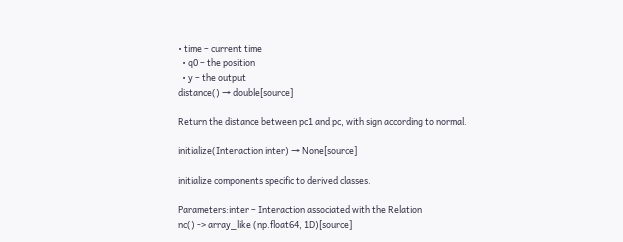• time – current time
  • q0 – the position
  • y – the output
distance() → double[source]

Return the distance between pc1 and pc, with sign according to normal.

initialize(Interaction inter) → None[source]

initialize components specific to derived classes.

Parameters:inter – Interaction associated with the Relation
nc() -> array_like (np.float64, 1D)[source]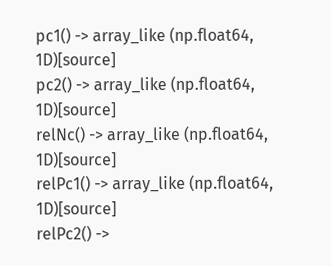pc1() -> array_like (np.float64, 1D)[source]
pc2() -> array_like (np.float64, 1D)[source]
relNc() -> array_like (np.float64, 1D)[source]
relPc1() -> array_like (np.float64, 1D)[source]
relPc2() ->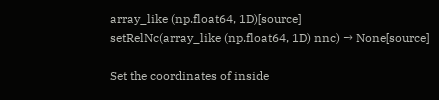array_like (np.float64, 1D)[source]
setRelNc(array_like (np.float64, 1D) nnc) → None[source]

Set the coordinates of inside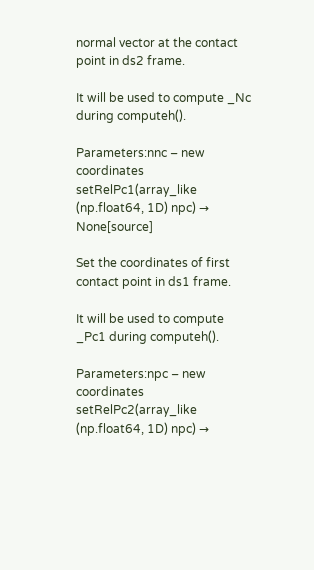normal vector at the contact point in ds2 frame.

It will be used to compute _Nc during computeh().

Parameters:nnc – new coordinates
setRelPc1(array_like (np.float64, 1D) npc) → None[source]

Set the coordinates of first contact point in ds1 frame.

It will be used to compute _Pc1 during computeh().

Parameters:npc – new coordinates
setRelPc2(array_like (np.float64, 1D) npc) →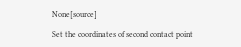None[source]

Set the coordinates of second contact point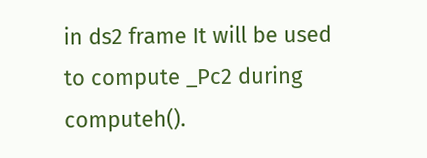in ds2 frame It will be used to compute _Pc2 during computeh().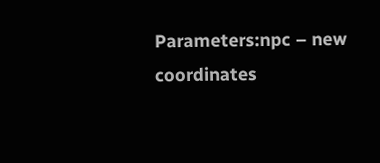Parameters:npc – new coordinates